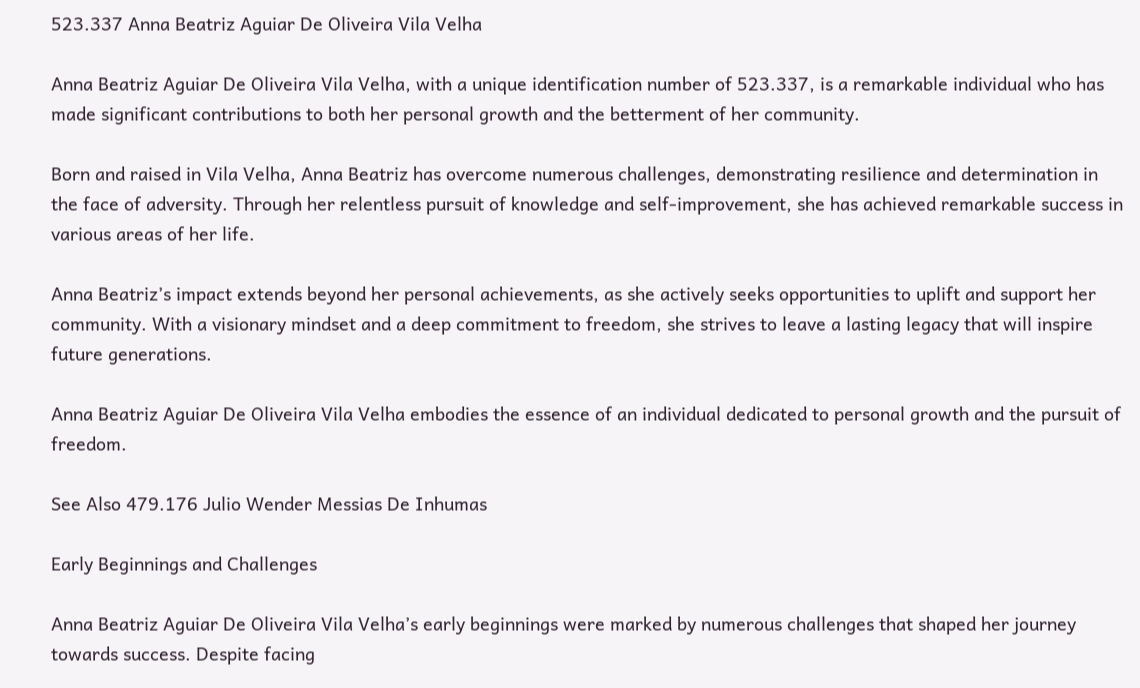523.337 Anna Beatriz Aguiar De Oliveira Vila Velha

Anna Beatriz Aguiar De Oliveira Vila Velha, with a unique identification number of 523.337, is a remarkable individual who has made significant contributions to both her personal growth and the betterment of her community.

Born and raised in Vila Velha, Anna Beatriz has overcome numerous challenges, demonstrating resilience and determination in the face of adversity. Through her relentless pursuit of knowledge and self-improvement, she has achieved remarkable success in various areas of her life.

Anna Beatriz’s impact extends beyond her personal achievements, as she actively seeks opportunities to uplift and support her community. With a visionary mindset and a deep commitment to freedom, she strives to leave a lasting legacy that will inspire future generations.

Anna Beatriz Aguiar De Oliveira Vila Velha embodies the essence of an individual dedicated to personal growth and the pursuit of freedom.

See Also 479.176 Julio Wender Messias De Inhumas

Early Beginnings and Challenges

Anna Beatriz Aguiar De Oliveira Vila Velha’s early beginnings were marked by numerous challenges that shaped her journey towards success. Despite facing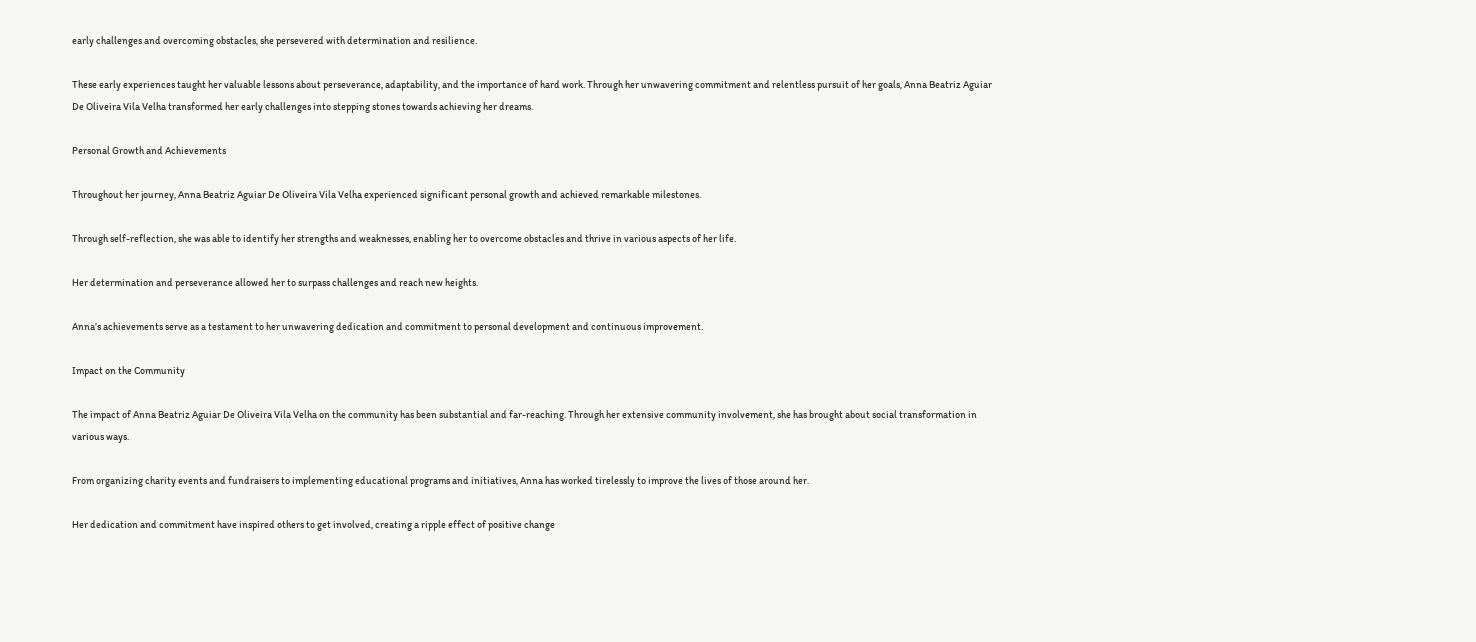early challenges and overcoming obstacles, she persevered with determination and resilience.

These early experiences taught her valuable lessons about perseverance, adaptability, and the importance of hard work. Through her unwavering commitment and relentless pursuit of her goals, Anna Beatriz Aguiar De Oliveira Vila Velha transformed her early challenges into stepping stones towards achieving her dreams.

Personal Growth and Achievements

Throughout her journey, Anna Beatriz Aguiar De Oliveira Vila Velha experienced significant personal growth and achieved remarkable milestones.

Through self-reflection, she was able to identify her strengths and weaknesses, enabling her to overcome obstacles and thrive in various aspects of her life.

Her determination and perseverance allowed her to surpass challenges and reach new heights.

Anna’s achievements serve as a testament to her unwavering dedication and commitment to personal development and continuous improvement.

Impact on the Community

The impact of Anna Beatriz Aguiar De Oliveira Vila Velha on the community has been substantial and far-reaching. Through her extensive community involvement, she has brought about social transformation in various ways.

From organizing charity events and fundraisers to implementing educational programs and initiatives, Anna has worked tirelessly to improve the lives of those around her.

Her dedication and commitment have inspired others to get involved, creating a ripple effect of positive change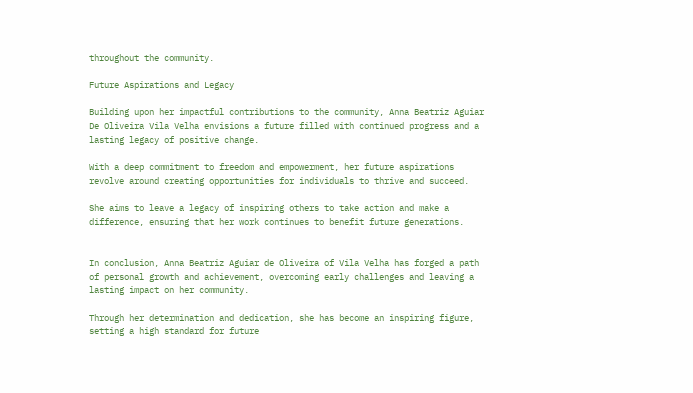throughout the community.

Future Aspirations and Legacy

Building upon her impactful contributions to the community, Anna Beatriz Aguiar De Oliveira Vila Velha envisions a future filled with continued progress and a lasting legacy of positive change.

With a deep commitment to freedom and empowerment, her future aspirations revolve around creating opportunities for individuals to thrive and succeed.

She aims to leave a legacy of inspiring others to take action and make a difference, ensuring that her work continues to benefit future generations.


In conclusion, Anna Beatriz Aguiar de Oliveira of Vila Velha has forged a path of personal growth and achievement, overcoming early challenges and leaving a lasting impact on her community.

Through her determination and dedication, she has become an inspiring figure, setting a high standard for future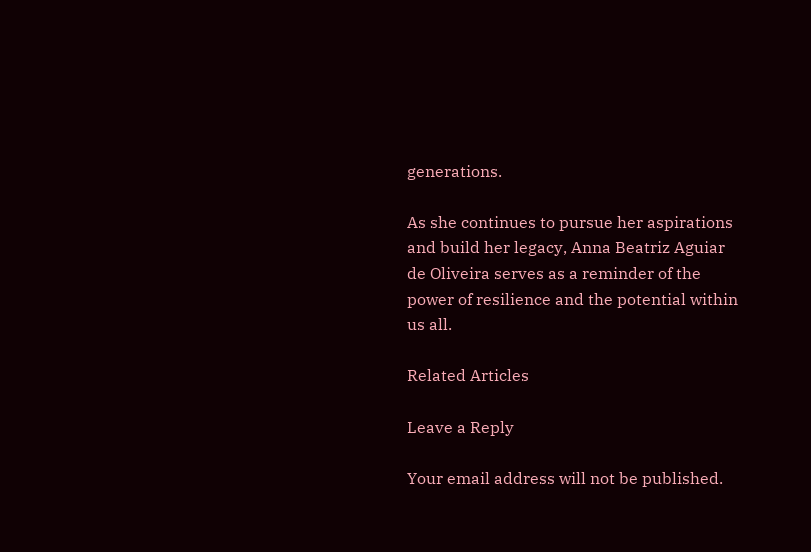generations.

As she continues to pursue her aspirations and build her legacy, Anna Beatriz Aguiar de Oliveira serves as a reminder of the power of resilience and the potential within us all.

Related Articles

Leave a Reply

Your email address will not be published.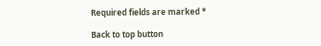Required fields are marked *

Back to top button